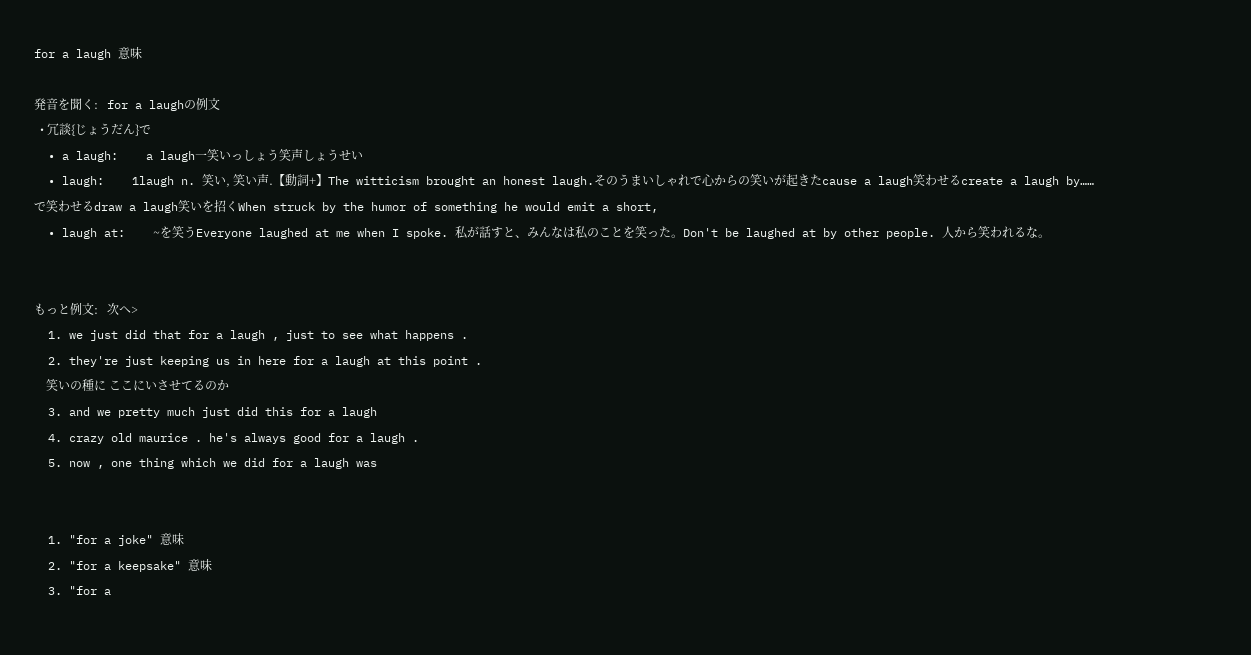for a laugh 意味

発音を聞く:   for a laughの例文
  • 冗談{じょうだん}で
  • a laugh:    a laugh一笑いっしょう笑声しょうせい
  • laugh:    1laugh n. 笑い, 笑い声.【動詞+】The witticism brought an honest laugh.そのうまいしゃれで心からの笑いが起きたcause a laugh笑わせるcreate a laugh by……で笑わせるdraw a laugh笑いを招くWhen struck by the humor of something he would emit a short,
  • laugh at:    ~を笑うEveryone laughed at me when I spoke. 私が話すと、みんなは私のことを笑った。Don't be laughed at by other people. 人から笑われるな。


もっと例文:   次へ>
  1. we just did that for a laugh , just to see what happens .
  2. they're just keeping us in here for a laugh at this point .
    笑いの種に ここにいさせてるのか
  3. and we pretty much just did this for a laugh
  4. crazy old maurice . he's always good for a laugh .
  5. now , one thing which we did for a laugh was


  1. "for a joke" 意味
  2. "for a keepsake" 意味
  3. "for a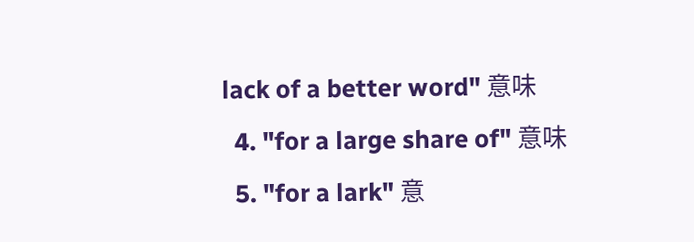lack of a better word" 意味
  4. "for a large share of" 意味
  5. "for a lark" 意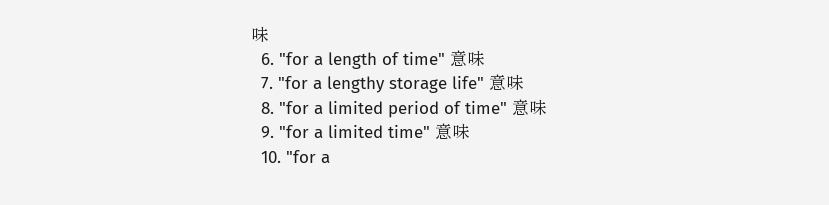味
  6. "for a length of time" 意味
  7. "for a lengthy storage life" 意味
  8. "for a limited period of time" 意味
  9. "for a limited time" 意味
  10. "for a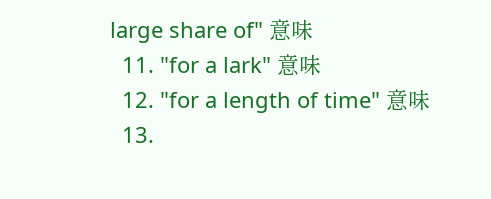large share of" 意味
  11. "for a lark" 意味
  12. "for a length of time" 意味
  13.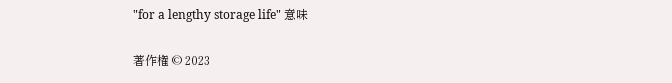"for a lengthy storage life" 意味

著作権 © 2023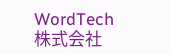WordTech 株式会社